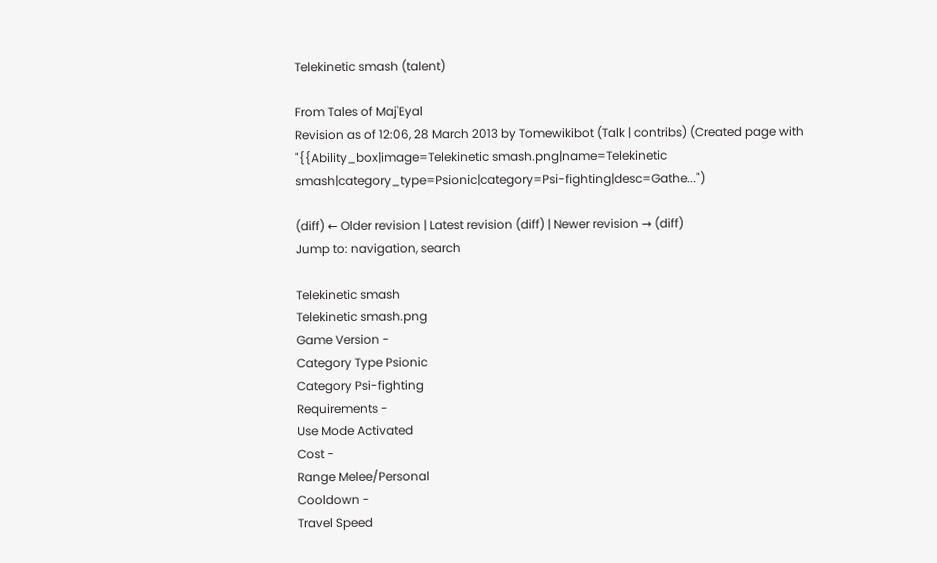Telekinetic smash (talent)

From Tales of Maj'Eyal
Revision as of 12:06, 28 March 2013 by Tomewikibot (Talk | contribs) (Created page with "{{Ability_box|image=Telekinetic smash.png|name=Telekinetic smash|category_type=Psionic|category=Psi-fighting|desc=Gathe...")

(diff) ← Older revision | Latest revision (diff) | Newer revision → (diff)
Jump to: navigation, search

Telekinetic smash
Telekinetic smash.png
Game Version -
Category Type Psionic
Category Psi-fighting
Requirements -
Use Mode Activated
Cost -
Range Melee/Personal
Cooldown -
Travel Speed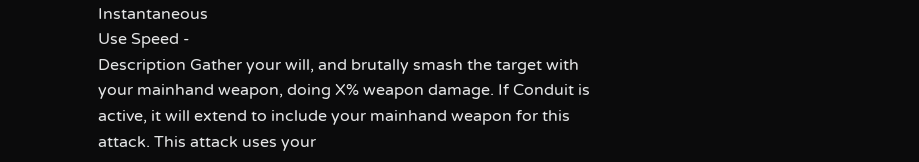Instantaneous
Use Speed -
Description Gather your will, and brutally smash the target with your mainhand weapon, doing X% weapon damage. If Conduit is active, it will extend to include your mainhand weapon for this attack. This attack uses your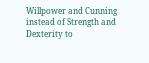Willpower and Cunning instead of Strength and Dexterity to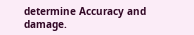determine Accuracy and damage.